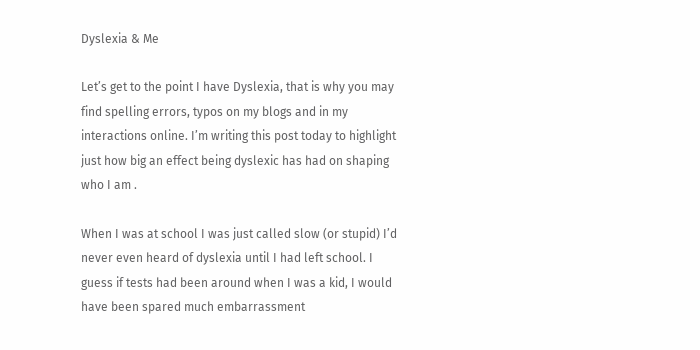Dyslexia & Me

Let’s get to the point I have Dyslexia, that is why you may find spelling errors, typos on my blogs and in my interactions online. I’m writing this post today to highlight just how big an effect being dyslexic has had on shaping who I am .

When I was at school I was just called slow (or stupid) I’d never even heard of dyslexia until I had left school. I guess if tests had been around when I was a kid, I would have been spared much embarrassment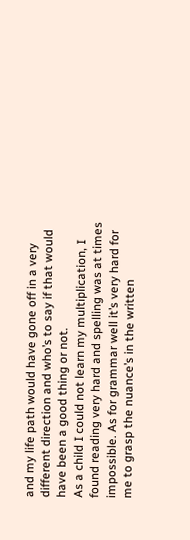and my life path would have gone off in a very different direction and who’s to say if that would have been a good thing or not.
As a child I could not learn my multiplication, I found reading very hard and spelling was at times impossible. As for grammar well it’s very hard for me to grasp the nuance’s in the written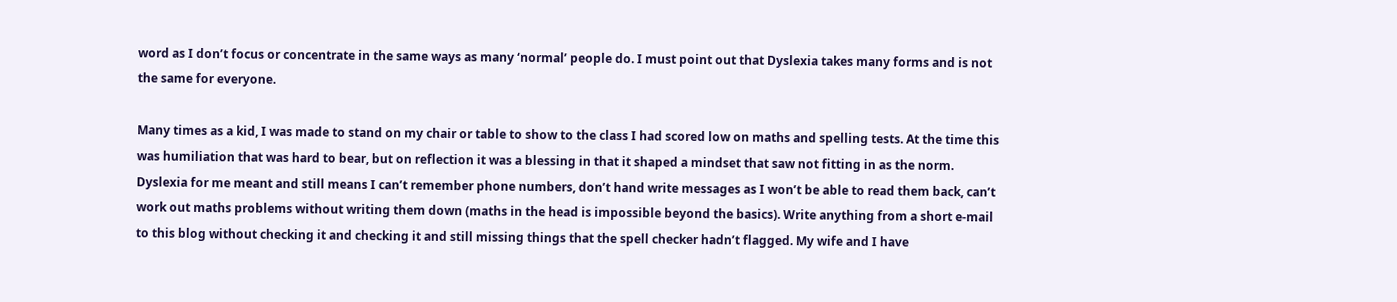word as I don’t focus or concentrate in the same ways as many ‘normal’ people do. I must point out that Dyslexia takes many forms and is not the same for everyone.

Many times as a kid, I was made to stand on my chair or table to show to the class I had scored low on maths and spelling tests. At the time this was humiliation that was hard to bear, but on reflection it was a blessing in that it shaped a mindset that saw not fitting in as the norm.
Dyslexia for me meant and still means I can’t remember phone numbers, don’t hand write messages as I won’t be able to read them back, can’t work out maths problems without writing them down (maths in the head is impossible beyond the basics). Write anything from a short e-mail to this blog without checking it and checking it and still missing things that the spell checker hadn’t flagged. My wife and I have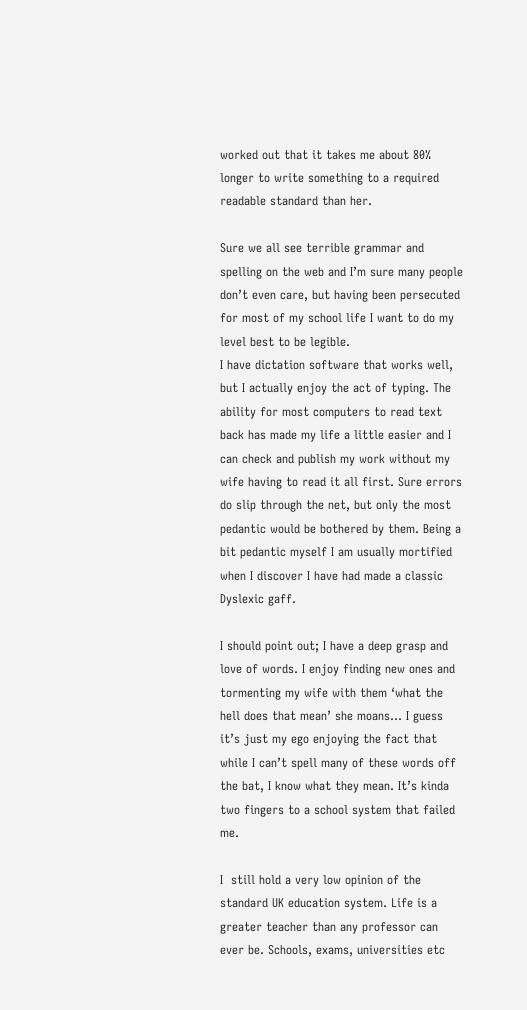worked out that it takes me about 80% longer to write something to a required readable standard than her.

Sure we all see terrible grammar and spelling on the web and I’m sure many people don’t even care, but having been persecuted for most of my school life I want to do my level best to be legible.
I have dictation software that works well, but I actually enjoy the act of typing. The ability for most computers to read text back has made my life a little easier and I can check and publish my work without my wife having to read it all first. Sure errors do slip through the net, but only the most pedantic would be bothered by them. Being a bit pedantic myself I am usually mortified when I discover I have had made a classic Dyslexic gaff.

I should point out; I have a deep grasp and love of words. I enjoy finding new ones and tormenting my wife with them ‘what the hell does that mean’ she moans… I guess it’s just my ego enjoying the fact that while I can’t spell many of these words off the bat, I know what they mean. It’s kinda two fingers to a school system that failed me.

I  still hold a very low opinion of the standard UK education system. Life is a greater teacher than any professor can ever be. Schools, exams, universities etc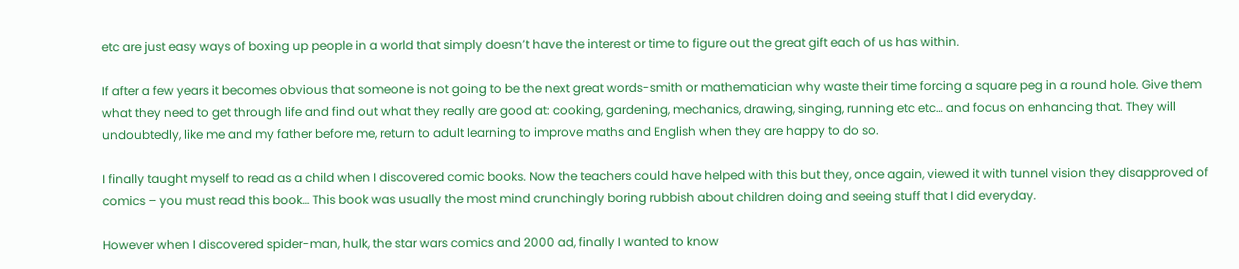etc are just easy ways of boxing up people in a world that simply doesn’t have the interest or time to figure out the great gift each of us has within.

If after a few years it becomes obvious that someone is not going to be the next great words-smith or mathematician why waste their time forcing a square peg in a round hole. Give them what they need to get through life and find out what they really are good at: cooking, gardening, mechanics, drawing, singing, running etc etc… and focus on enhancing that. They will undoubtedly, like me and my father before me, return to adult learning to improve maths and English when they are happy to do so.

I finally taught myself to read as a child when I discovered comic books. Now the teachers could have helped with this but they, once again, viewed it with tunnel vision they disapproved of comics – you must read this book… This book was usually the most mind crunchingly boring rubbish about children doing and seeing stuff that I did everyday.

However when I discovered spider-man, hulk, the star wars comics and 2000 ad, finally I wanted to know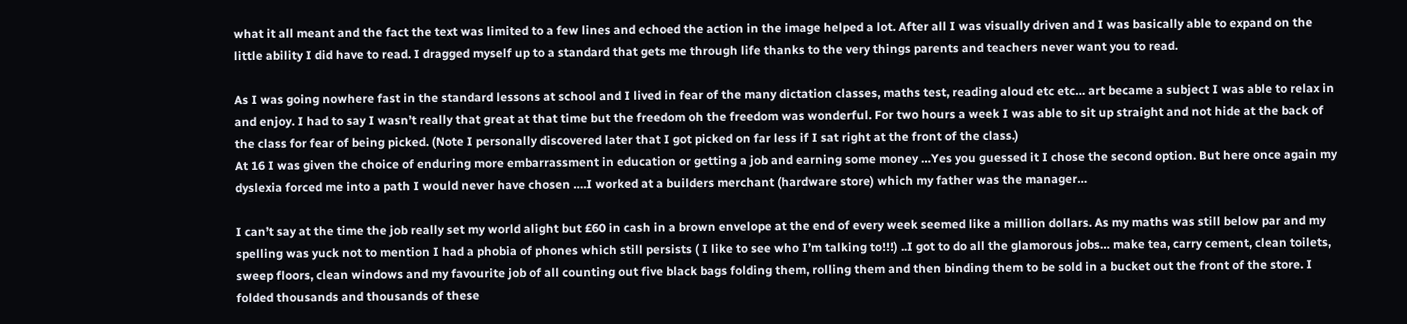what it all meant and the fact the text was limited to a few lines and echoed the action in the image helped a lot. After all I was visually driven and I was basically able to expand on the little ability I did have to read. I dragged myself up to a standard that gets me through life thanks to the very things parents and teachers never want you to read.

As I was going nowhere fast in the standard lessons at school and I lived in fear of the many dictation classes, maths test, reading aloud etc etc… art became a subject I was able to relax in and enjoy. I had to say I wasn’t really that great at that time but the freedom oh the freedom was wonderful. For two hours a week I was able to sit up straight and not hide at the back of the class for fear of being picked. (Note I personally discovered later that I got picked on far less if I sat right at the front of the class.)
At 16 I was given the choice of enduring more embarrassment in education or getting a job and earning some money …Yes you guessed it I chose the second option. But here once again my dyslexia forced me into a path I would never have chosen ….I worked at a builders merchant (hardware store) which my father was the manager…

I can’t say at the time the job really set my world alight but £60 in cash in a brown envelope at the end of every week seemed like a million dollars. As my maths was still below par and my spelling was yuck not to mention I had a phobia of phones which still persists ( I like to see who I’m talking to!!!) ..I got to do all the glamorous jobs… make tea, carry cement, clean toilets, sweep floors, clean windows and my favourite job of all counting out five black bags folding them, rolling them and then binding them to be sold in a bucket out the front of the store. I folded thousands and thousands of these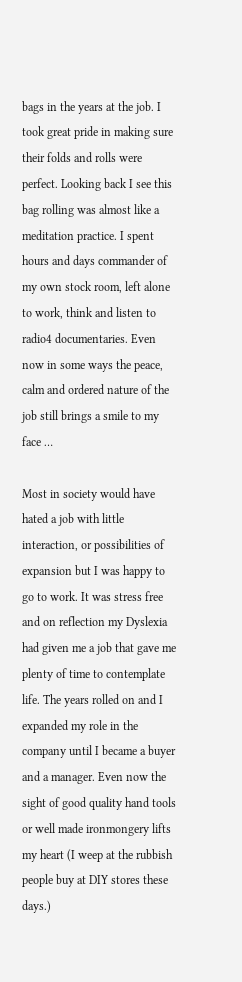bags in the years at the job. I took great pride in making sure their folds and rolls were perfect. Looking back I see this bag rolling was almost like a meditation practice. I spent hours and days commander of my own stock room, left alone to work, think and listen to radio4 documentaries. Even now in some ways the peace, calm and ordered nature of the job still brings a smile to my face …

Most in society would have hated a job with little interaction, or possibilities of expansion but I was happy to go to work. It was stress free and on reflection my Dyslexia had given me a job that gave me plenty of time to contemplate life. The years rolled on and I expanded my role in the company until I became a buyer and a manager. Even now the sight of good quality hand tools or well made ironmongery lifts my heart (I weep at the rubbish people buy at DIY stores these days.)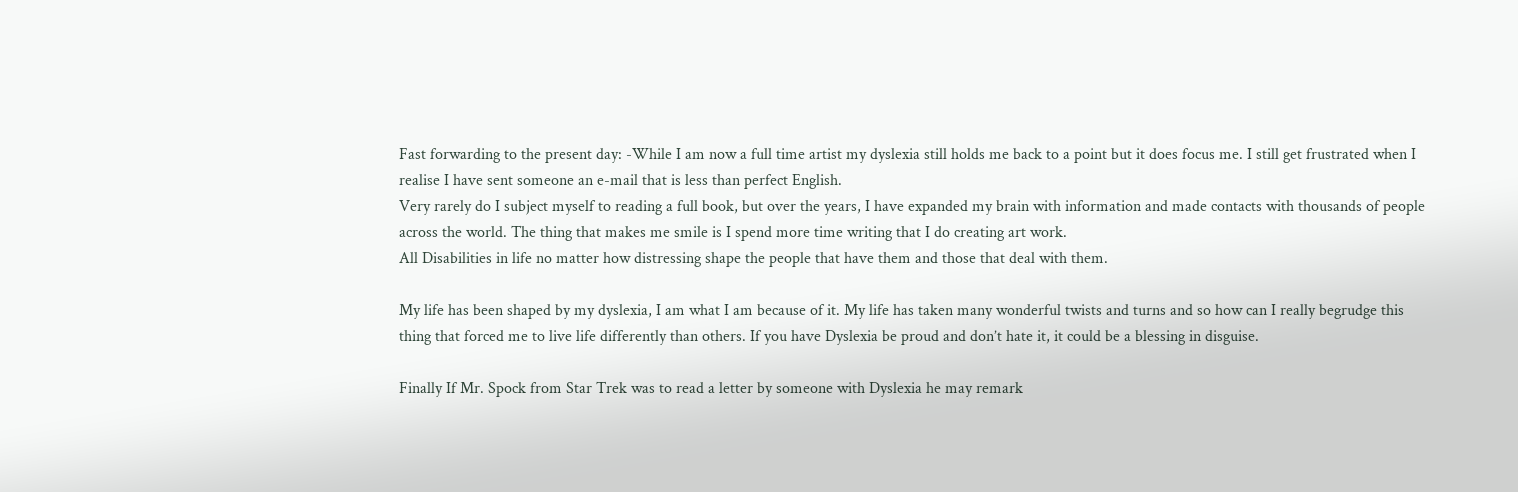Fast forwarding to the present day: -While I am now a full time artist my dyslexia still holds me back to a point but it does focus me. I still get frustrated when I realise I have sent someone an e-mail that is less than perfect English.
Very rarely do I subject myself to reading a full book, but over the years, I have expanded my brain with information and made contacts with thousands of people across the world. The thing that makes me smile is I spend more time writing that I do creating art work.
All Disabilities in life no matter how distressing shape the people that have them and those that deal with them.

My life has been shaped by my dyslexia, I am what I am because of it. My life has taken many wonderful twists and turns and so how can I really begrudge this thing that forced me to live life differently than others. If you have Dyslexia be proud and don’t hate it, it could be a blessing in disguise.

Finally If Mr. Spock from Star Trek was to read a letter by someone with Dyslexia he may remark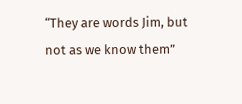“They are words Jim, but not as we know them”